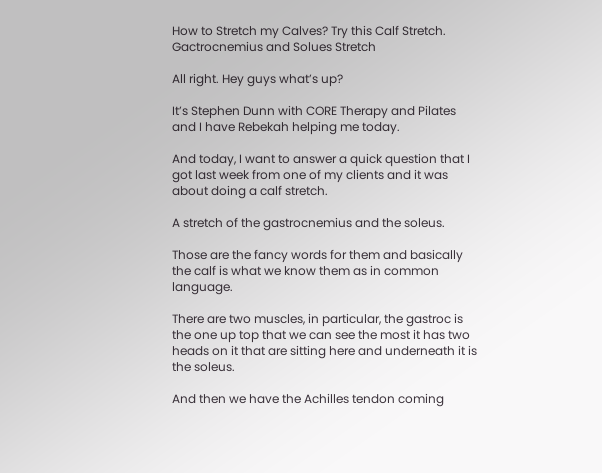How to Stretch my Calves? Try this Calf Stretch. Gactrocnemius and Solues Stretch

All right. Hey guys what’s up?

It’s Stephen Dunn with CORE Therapy and Pilates and I have Rebekah helping me today.

And today, I want to answer a quick question that I got last week from one of my clients and it was about doing a calf stretch.

A stretch of the gastrocnemius and the soleus.

Those are the fancy words for them and basically the calf is what we know them as in common language.

There are two muscles, in particular, the gastroc is the one up top that we can see the most it has two heads on it that are sitting here and underneath it is the soleus.

And then we have the Achilles tendon coming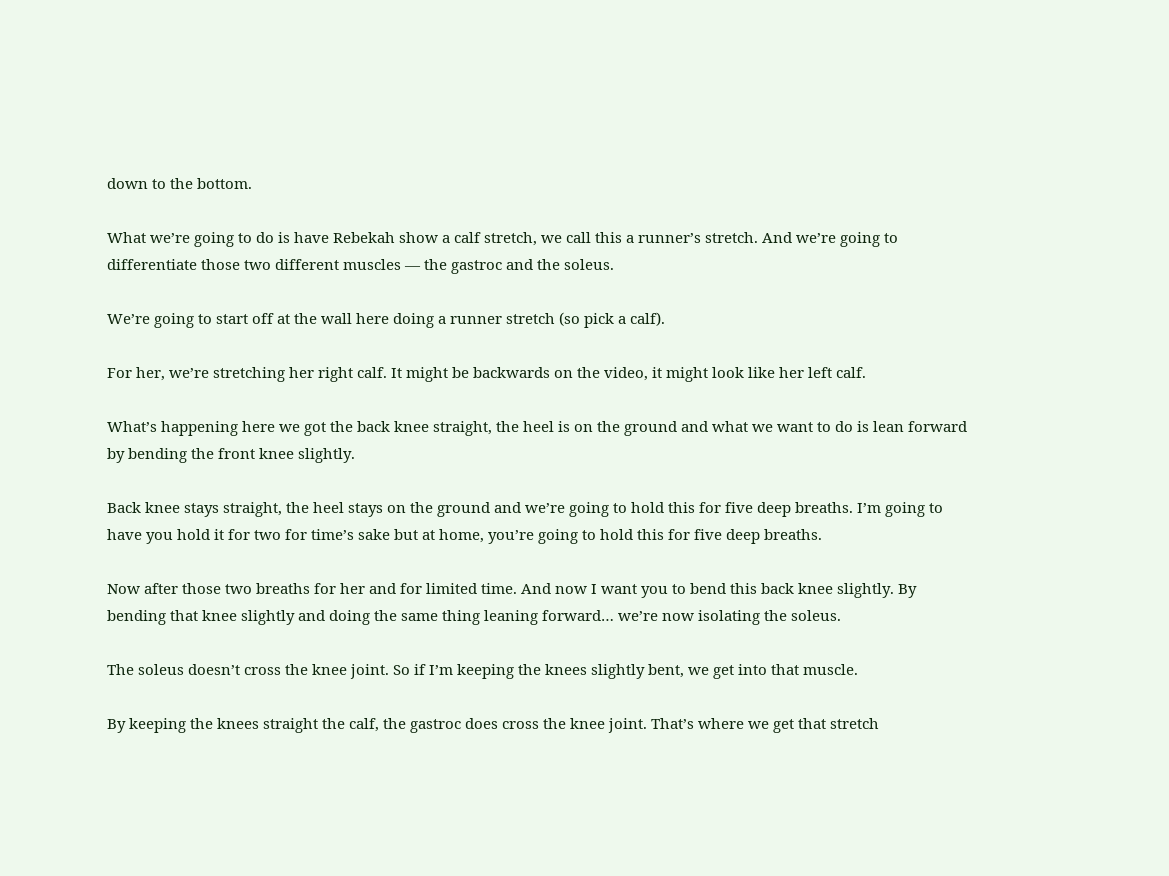down to the bottom.

What we’re going to do is have Rebekah show a calf stretch, we call this a runner’s stretch. And we’re going to differentiate those two different muscles — the gastroc and the soleus.

We’re going to start off at the wall here doing a runner stretch (so pick a calf).

For her, we’re stretching her right calf. It might be backwards on the video, it might look like her left calf.

What’s happening here we got the back knee straight, the heel is on the ground and what we want to do is lean forward by bending the front knee slightly.

Back knee stays straight, the heel stays on the ground and we’re going to hold this for five deep breaths. I’m going to have you hold it for two for time’s sake but at home, you’re going to hold this for five deep breaths.

Now after those two breaths for her and for limited time. And now I want you to bend this back knee slightly. By bending that knee slightly and doing the same thing leaning forward… we’re now isolating the soleus.

The soleus doesn’t cross the knee joint. So if I’m keeping the knees slightly bent, we get into that muscle.

By keeping the knees straight the calf, the gastroc does cross the knee joint. That’s where we get that stretch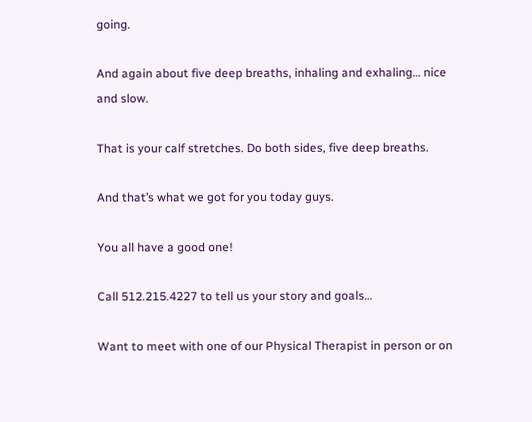going.

And again about five deep breaths, inhaling and exhaling… nice and slow.

That is your calf stretches. Do both sides, five deep breaths.

And that’s what we got for you today guys.

You all have a good one!

Call 512.215.4227 to tell us your story and goals…

Want to meet with one of our Physical Therapist in person or on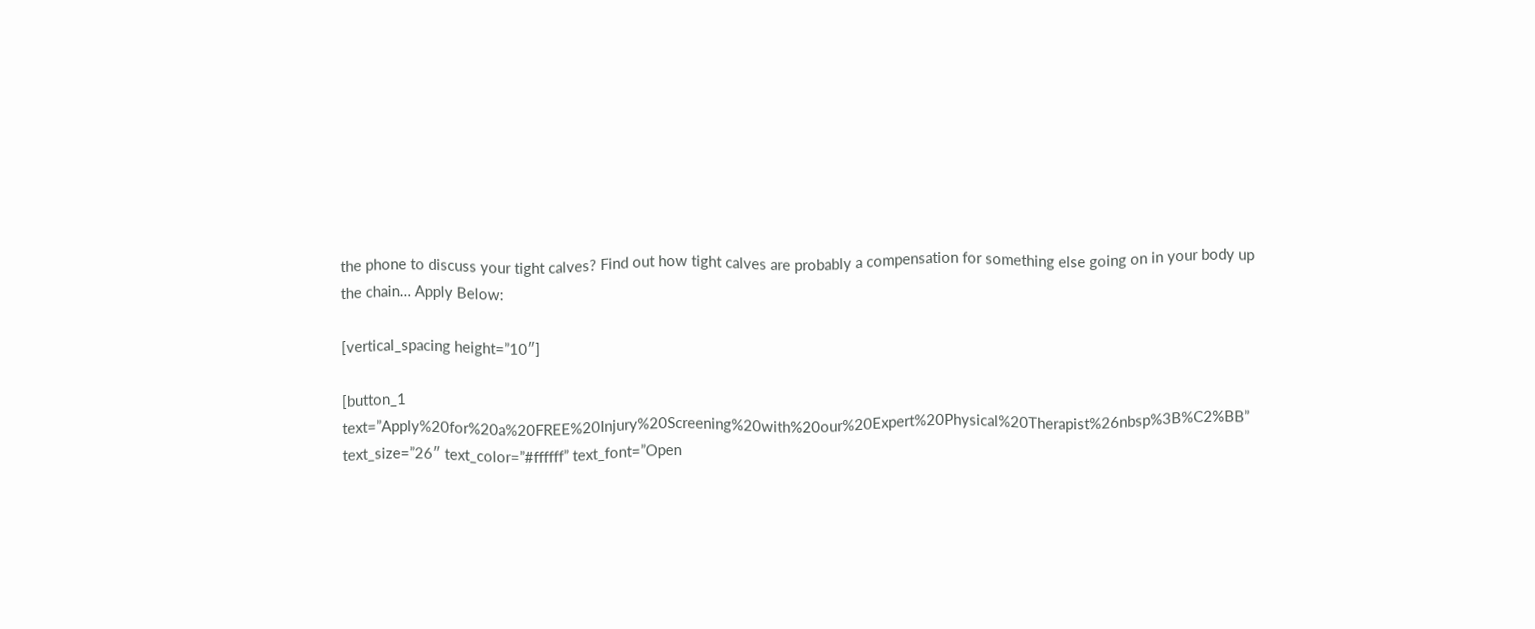the phone to discuss your tight calves? Find out how tight calves are probably a compensation for something else going on in your body up the chain… Apply Below:

[vertical_spacing height=”10″]

[button_1 text=”Apply%20for%20a%20FREE%20Injury%20Screening%20with%20our%20Expert%20Physical%20Therapist%26nbsp%3B%C2%BB” text_size=”26″ text_color=”#ffffff” text_font=”Open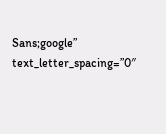Sans;google” text_letter_spacing=”0″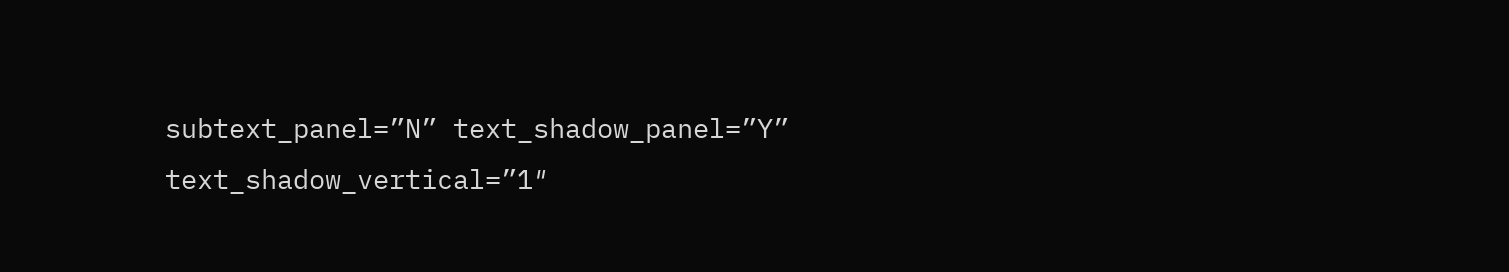subtext_panel=”N” text_shadow_panel=”Y” text_shadow_vertical=”1″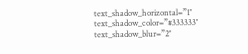text_shadow_horizontal=”1″ text_shadow_color=”#333333″ text_shadow_blur=”2″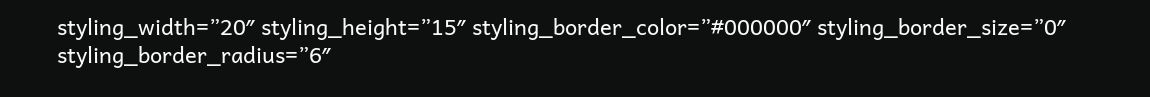styling_width=”20″ styling_height=”15″ styling_border_color=”#000000″ styling_border_size=”0″ styling_border_radius=”6″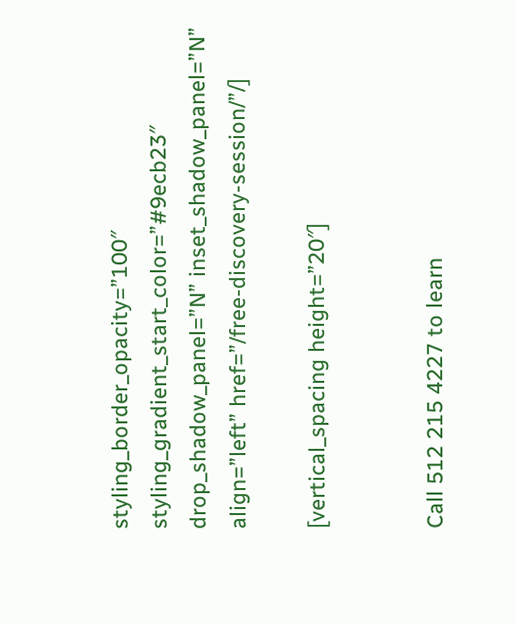styling_border_opacity=”100″ styling_gradient_start_color=”#9ecb23″ drop_shadow_panel=”N” inset_shadow_panel=”N” align=”left” href=”/free-discovery-session/”/]

[vertical_spacing height=”20″]


Call 512 215 4227 to learn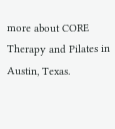more about CORE Therapy and Pilates in Austin, Texas.